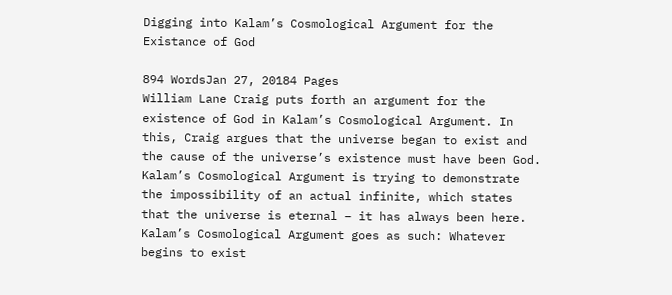Digging into Kalam’s Cosmological Argument for the Existance of God

894 WordsJan 27, 20184 Pages
William Lane Craig puts forth an argument for the existence of God in Kalam’s Cosmological Argument. In this, Craig argues that the universe began to exist and the cause of the universe’s existence must have been God. Kalam’s Cosmological Argument is trying to demonstrate the impossibility of an actual infinite, which states that the universe is eternal – it has always been here. Kalam’s Cosmological Argument goes as such: Whatever begins to exist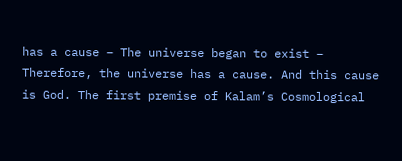has a cause – The universe began to exist – Therefore, the universe has a cause. And this cause is God. The first premise of Kalam’s Cosmological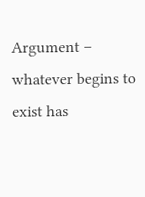Argument – whatever begins to exist has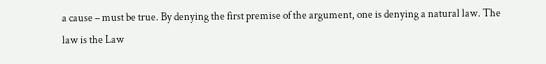a cause – must be true. By denying the first premise of the argument, one is denying a natural law. The law is the Law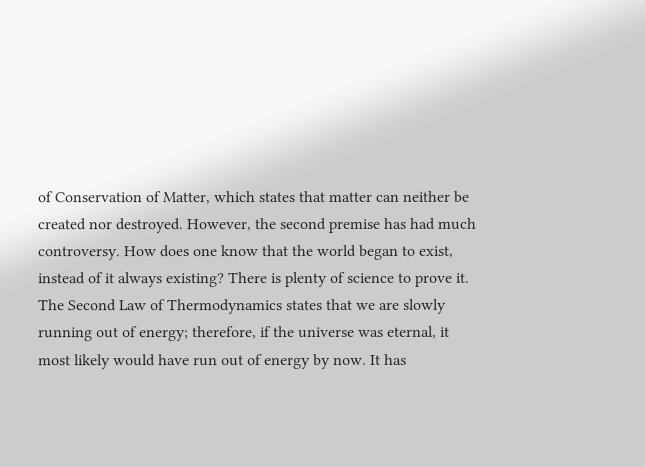of Conservation of Matter, which states that matter can neither be created nor destroyed. However, the second premise has had much controversy. How does one know that the world began to exist, instead of it always existing? There is plenty of science to prove it. The Second Law of Thermodynamics states that we are slowly running out of energy; therefore, if the universe was eternal, it most likely would have run out of energy by now. It has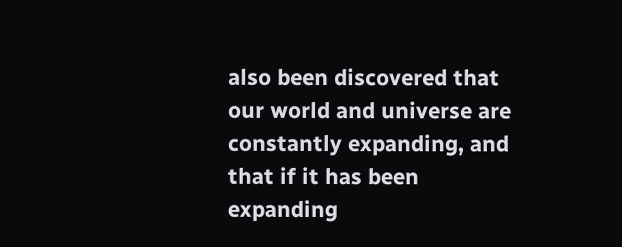also been discovered that our world and universe are constantly expanding, and that if it has been expanding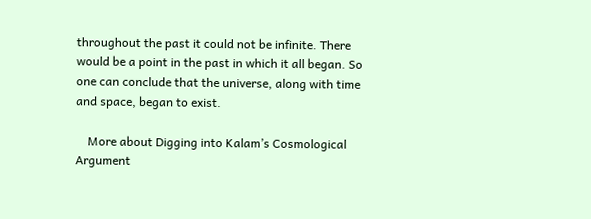throughout the past it could not be infinite. There would be a point in the past in which it all began. So one can conclude that the universe, along with time and space, began to exist.

    More about Digging into Kalam’s Cosmological Argument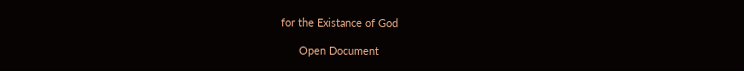for the Existance of God

      Open Document